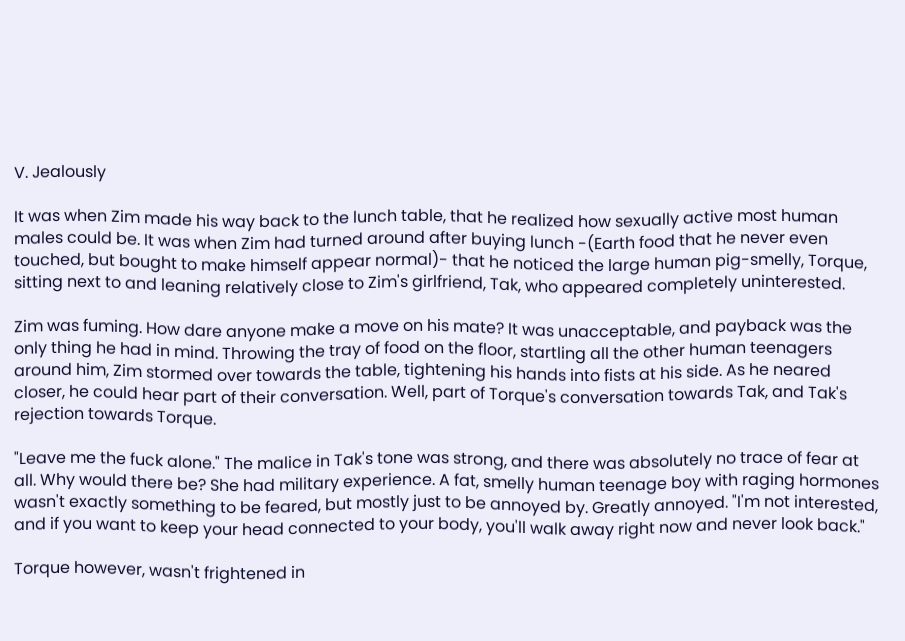V. Jealously

It was when Zim made his way back to the lunch table, that he realized how sexually active most human males could be. It was when Zim had turned around after buying lunch -(Earth food that he never even touched, but bought to make himself appear normal)- that he noticed the large human pig-smelly, Torque, sitting next to and leaning relatively close to Zim's girlfriend, Tak, who appeared completely uninterested.

Zim was fuming. How dare anyone make a move on his mate? It was unacceptable, and payback was the only thing he had in mind. Throwing the tray of food on the floor, startling all the other human teenagers around him, Zim stormed over towards the table, tightening his hands into fists at his side. As he neared closer, he could hear part of their conversation. Well, part of Torque's conversation towards Tak, and Tak's rejection towards Torque.

"Leave me the fuck alone." The malice in Tak's tone was strong, and there was absolutely no trace of fear at all. Why would there be? She had military experience. A fat, smelly human teenage boy with raging hormones wasn't exactly something to be feared, but mostly just to be annoyed by. Greatly annoyed. "I'm not interested, and if you want to keep your head connected to your body, you'll walk away right now and never look back."

Torque however, wasn't frightened in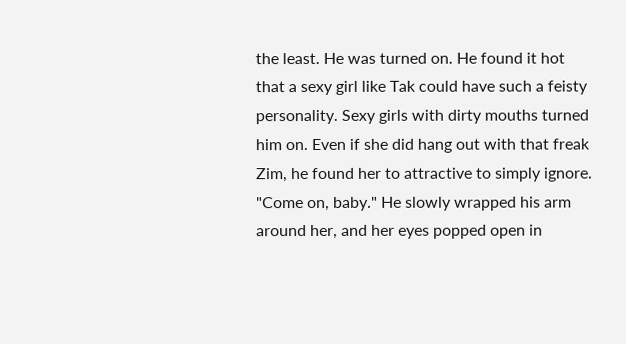the least. He was turned on. He found it hot that a sexy girl like Tak could have such a feisty personality. Sexy girls with dirty mouths turned him on. Even if she did hang out with that freak Zim, he found her to attractive to simply ignore. "Come on, baby." He slowly wrapped his arm around her, and her eyes popped open in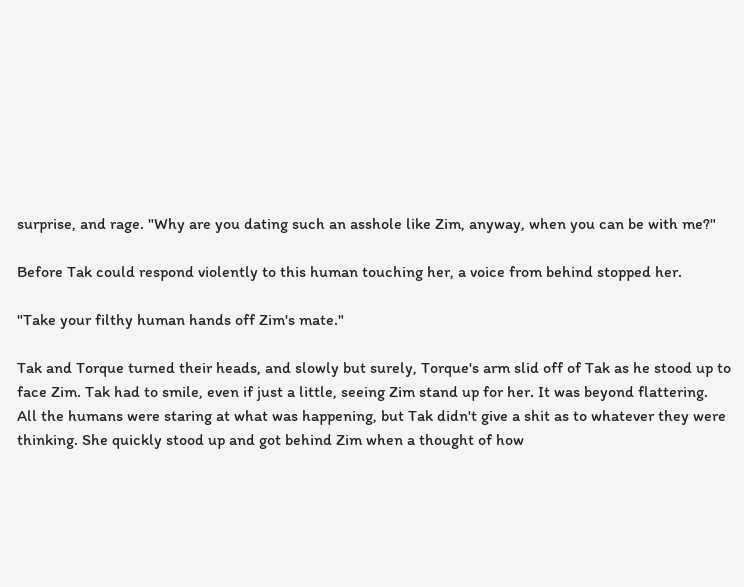surprise, and rage. "Why are you dating such an asshole like Zim, anyway, when you can be with me?"

Before Tak could respond violently to this human touching her, a voice from behind stopped her.

"Take your filthy human hands off Zim's mate."

Tak and Torque turned their heads, and slowly but surely, Torque's arm slid off of Tak as he stood up to face Zim. Tak had to smile, even if just a little, seeing Zim stand up for her. It was beyond flattering. All the humans were staring at what was happening, but Tak didn't give a shit as to whatever they were thinking. She quickly stood up and got behind Zim when a thought of how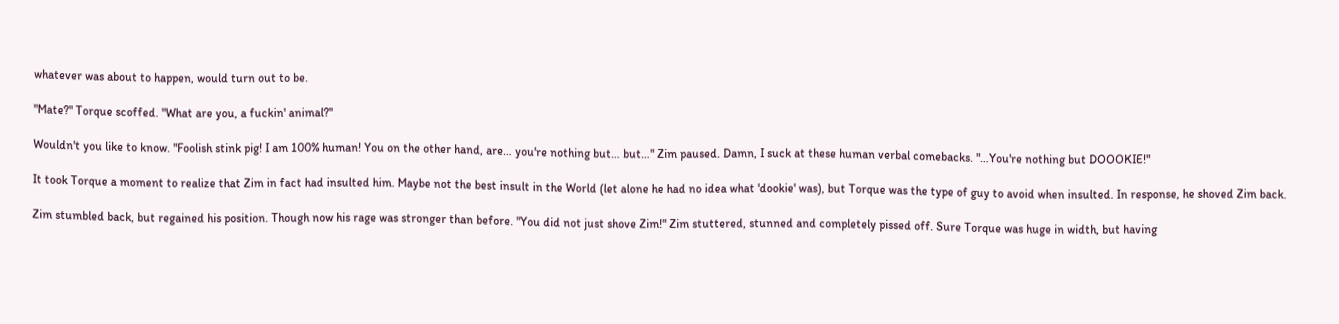whatever was about to happen, would turn out to be.

"Mate?" Torque scoffed. "What are you, a fuckin' animal?"

Wouldn't you like to know. "Foolish stink pig! I am 100% human! You on the other hand, are… you're nothing but… but…" Zim paused. Damn, I suck at these human verbal comebacks. "…You're nothing but DOOOKIE!"

It took Torque a moment to realize that Zim in fact had insulted him. Maybe not the best insult in the World (let alone he had no idea what 'dookie' was), but Torque was the type of guy to avoid when insulted. In response, he shoved Zim back.

Zim stumbled back, but regained his position. Though now his rage was stronger than before. "You did not just shove Zim!" Zim stuttered, stunned and completely pissed off. Sure Torque was huge in width, but having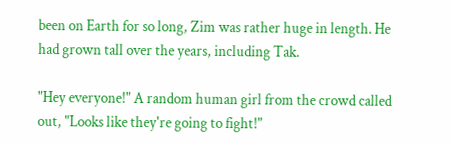been on Earth for so long, Zim was rather huge in length. He had grown tall over the years, including Tak.

"Hey everyone!" A random human girl from the crowd called out, "Looks like they're going to fight!"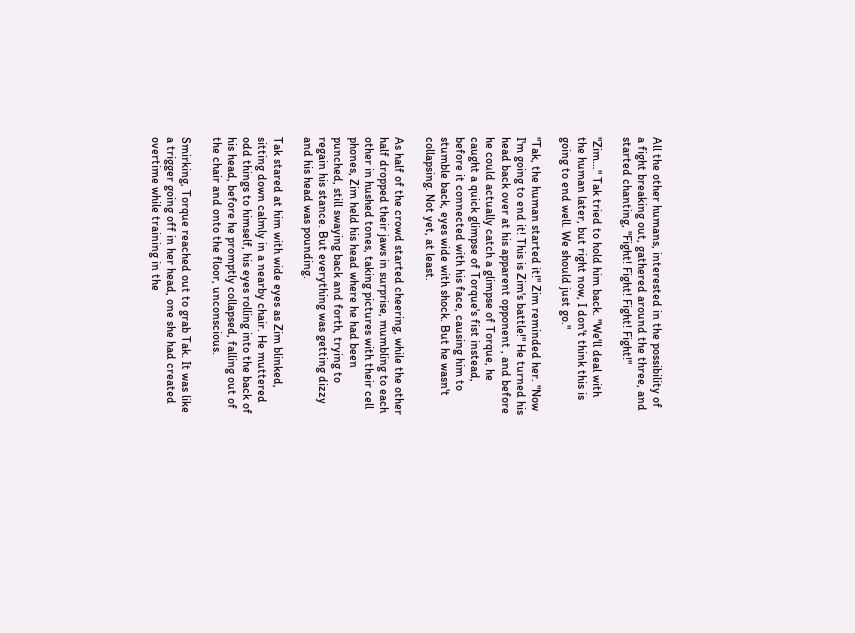All the other humans, interested in the possibility of a fight breaking out, gathered around the three, and started chanting, "Fight! Fight! Fight! Fight!"

"Zim…" Tak tried to hold him back. "We'll deal with the human later, but right now, I don't think this is going to end well. We should just go."

"Tak, the human started it!" Zim reminded her. "Now I'm going to end it! This is Zim's battle!" He turned his head back over at his apparent opponent , and before he could actually catch a glimpse of Torque, he caught a quick glimpse of Torque's fist instead, before it connected with his face, causing him to stumble back, eyes wide with shock. But he wasn't collapsing. Not yet, at least.

As half of the crowd started cheering, while the other half dropped their jaws in surprise, mumbling to each other in hushed tones, taking pictures with their cell phones, Zim held his head where he had been punched, still swaying back and forth, trying to regain his stance. But everything was getting dizzy and his head was pounding.

Tak stared at him with wide eyes as Zim blinked, sitting down calmly in a nearby chair. He muttered odd things to himself, his eyes rolling into the back of his head, before he promptly collapsed, falling out of the chair and onto the floor, unconscious.

Smirking, Torque reached out to grab Tak. It was like a trigger going off in her head, one she had created overtime while training in the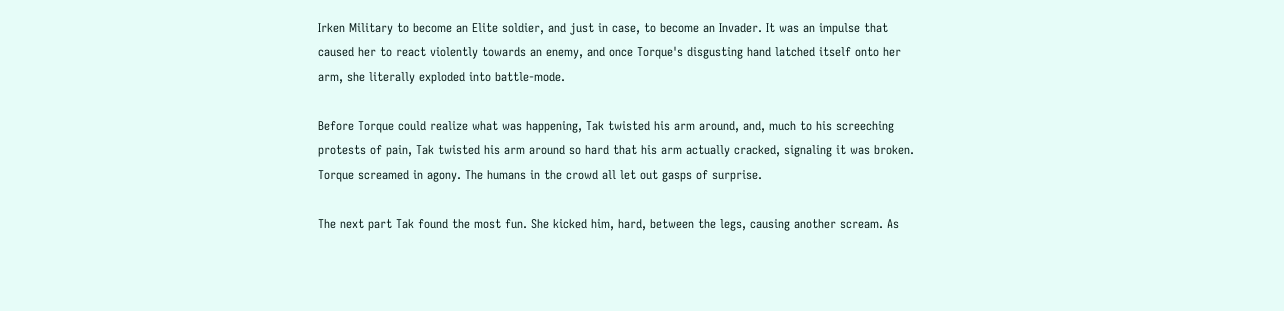Irken Military to become an Elite soldier, and just in case, to become an Invader. It was an impulse that caused her to react violently towards an enemy, and once Torque's disgusting hand latched itself onto her arm, she literally exploded into battle-mode.

Before Torque could realize what was happening, Tak twisted his arm around, and, much to his screeching protests of pain, Tak twisted his arm around so hard that his arm actually cracked, signaling it was broken. Torque screamed in agony. The humans in the crowd all let out gasps of surprise.

The next part Tak found the most fun. She kicked him, hard, between the legs, causing another scream. As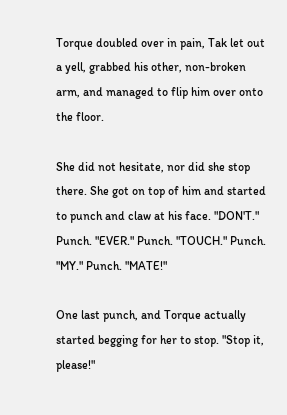Torque doubled over in pain, Tak let out a yell, grabbed his other, non-broken arm, and managed to flip him over onto the floor.

She did not hesitate, nor did she stop there. She got on top of him and started to punch and claw at his face. "DON'T." Punch. "EVER." Punch. "TOUCH." Punch. "MY." Punch. "MATE!"

One last punch, and Torque actually started begging for her to stop. "Stop it, please!"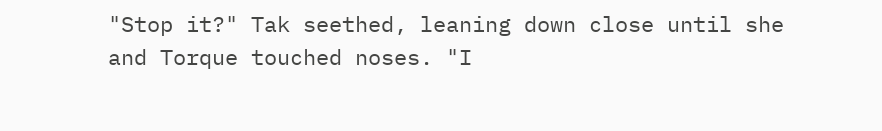"Stop it?" Tak seethed, leaning down close until she and Torque touched noses. "I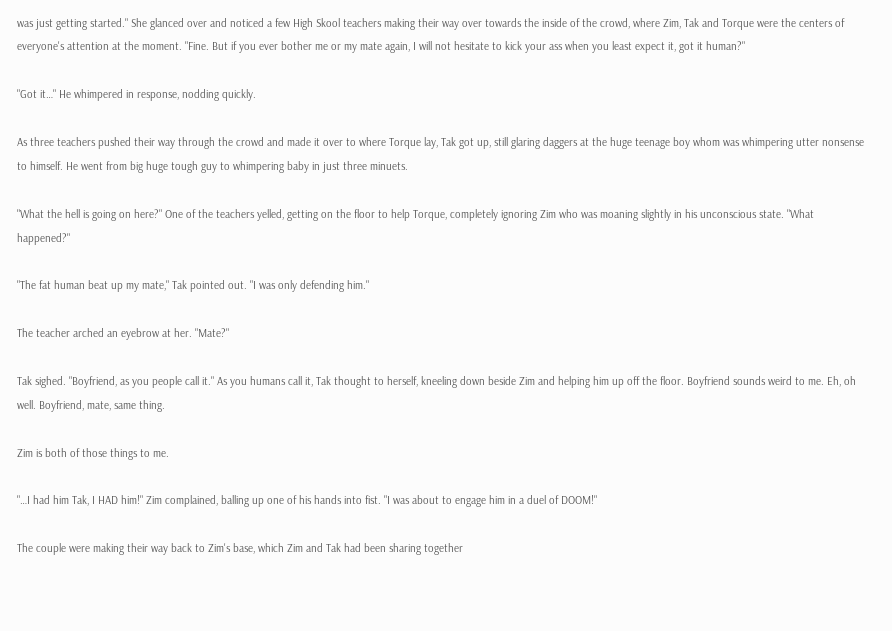was just getting started." She glanced over and noticed a few High Skool teachers making their way over towards the inside of the crowd, where Zim, Tak and Torque were the centers of everyone's attention at the moment. "Fine. But if you ever bother me or my mate again, I will not hesitate to kick your ass when you least expect it, got it human?"

"Got it…" He whimpered in response, nodding quickly.

As three teachers pushed their way through the crowd and made it over to where Torque lay, Tak got up, still glaring daggers at the huge teenage boy whom was whimpering utter nonsense to himself. He went from big huge tough guy to whimpering baby in just three minuets.

"What the hell is going on here?" One of the teachers yelled, getting on the floor to help Torque, completely ignoring Zim who was moaning slightly in his unconscious state. "What happened?"

"The fat human beat up my mate," Tak pointed out. "I was only defending him."

The teacher arched an eyebrow at her. "Mate?"

Tak sighed. "Boyfriend, as you people call it." As you humans call it, Tak thought to herself, kneeling down beside Zim and helping him up off the floor. Boyfriend sounds weird to me. Eh, oh well. Boyfriend, mate, same thing.

Zim is both of those things to me.

"…I had him Tak, I HAD him!" Zim complained, balling up one of his hands into fist. "I was about to engage him in a duel of DOOM!"

The couple were making their way back to Zim's base, which Zim and Tak had been sharing together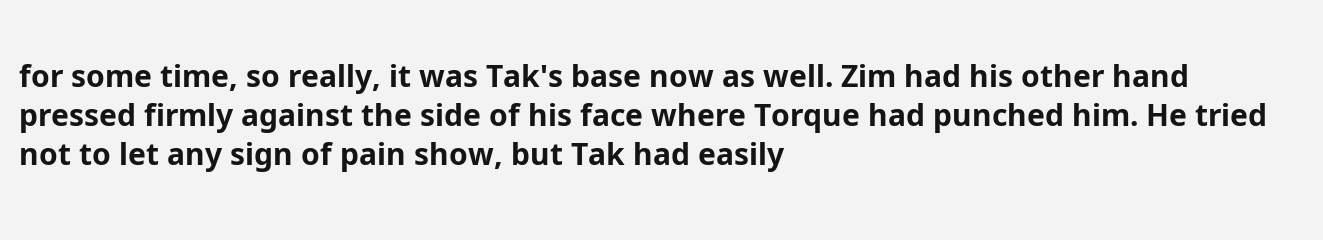for some time, so really, it was Tak's base now as well. Zim had his other hand pressed firmly against the side of his face where Torque had punched him. He tried not to let any sign of pain show, but Tak had easily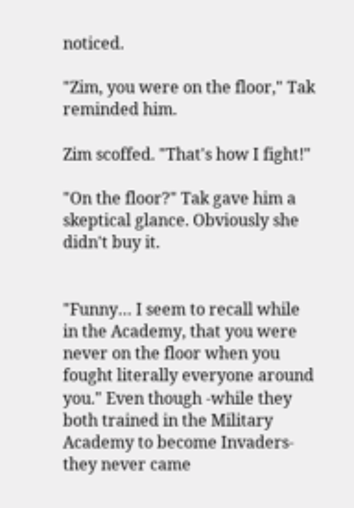noticed.

"Zim, you were on the floor," Tak reminded him.

Zim scoffed. "That's how I fight!"

"On the floor?" Tak gave him a skeptical glance. Obviously she didn't buy it.


"Funny… I seem to recall while in the Academy, that you were never on the floor when you fought literally everyone around you." Even though -while they both trained in the Military Academy to become Invaders- they never came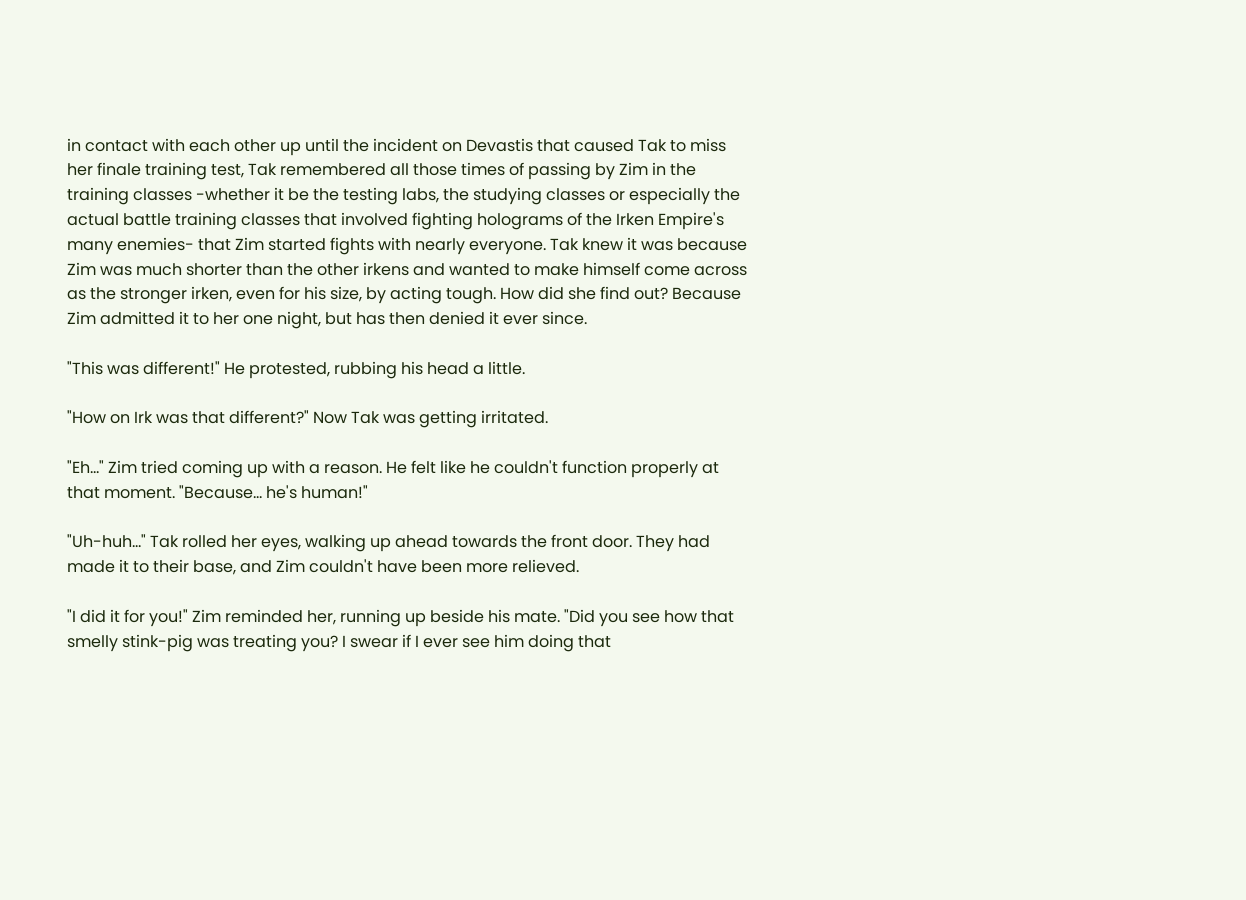in contact with each other up until the incident on Devastis that caused Tak to miss her finale training test, Tak remembered all those times of passing by Zim in the training classes -whether it be the testing labs, the studying classes or especially the actual battle training classes that involved fighting holograms of the Irken Empire's many enemies- that Zim started fights with nearly everyone. Tak knew it was because Zim was much shorter than the other irkens and wanted to make himself come across as the stronger irken, even for his size, by acting tough. How did she find out? Because Zim admitted it to her one night, but has then denied it ever since.

"This was different!" He protested, rubbing his head a little.

"How on Irk was that different?" Now Tak was getting irritated.

"Eh…" Zim tried coming up with a reason. He felt like he couldn't function properly at that moment. "Because… he's human!"

"Uh-huh…" Tak rolled her eyes, walking up ahead towards the front door. They had made it to their base, and Zim couldn't have been more relieved.

"I did it for you!" Zim reminded her, running up beside his mate. "Did you see how that smelly stink-pig was treating you? I swear if I ever see him doing that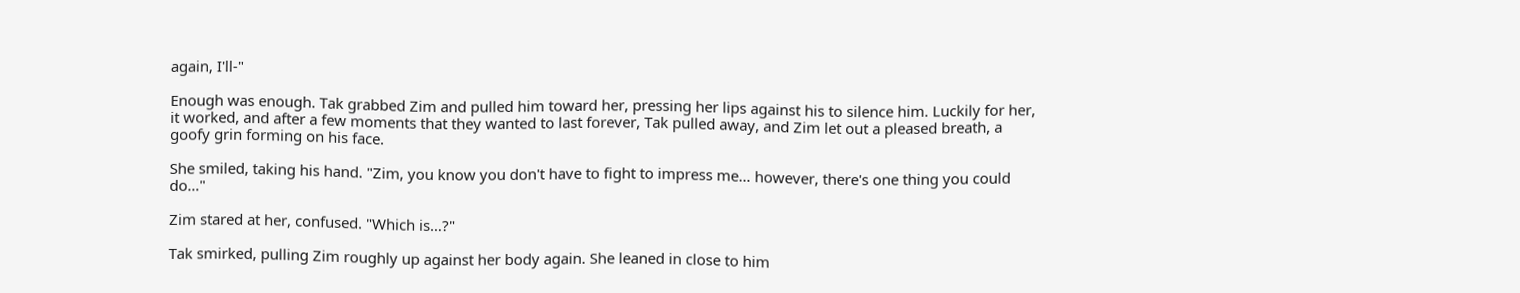again, I'll-"

Enough was enough. Tak grabbed Zim and pulled him toward her, pressing her lips against his to silence him. Luckily for her, it worked, and after a few moments that they wanted to last forever, Tak pulled away, and Zim let out a pleased breath, a goofy grin forming on his face.

She smiled, taking his hand. "Zim, you know you don't have to fight to impress me… however, there's one thing you could do…"

Zim stared at her, confused. "Which is…?"

Tak smirked, pulling Zim roughly up against her body again. She leaned in close to him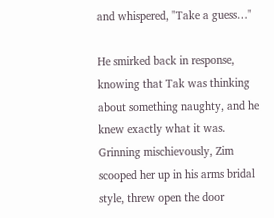and whispered, "Take a guess…"

He smirked back in response, knowing that Tak was thinking about something naughty, and he knew exactly what it was. Grinning mischievously, Zim scooped her up in his arms bridal style, threw open the door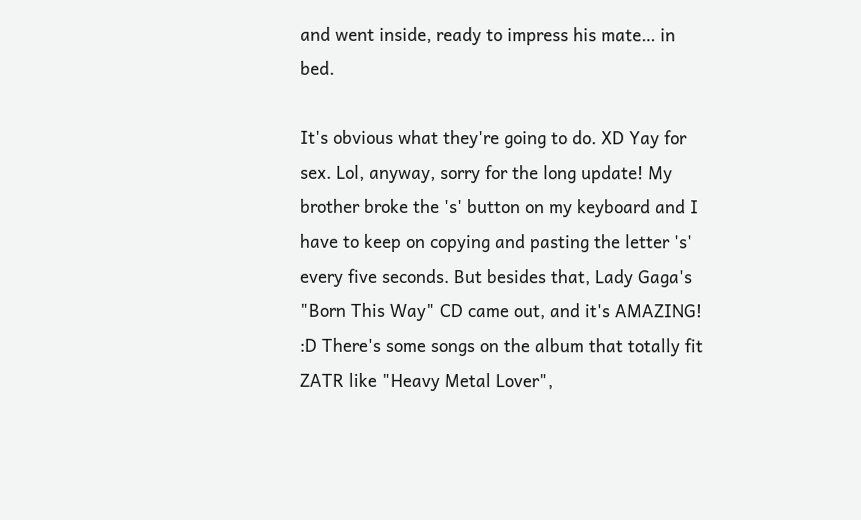and went inside, ready to impress his mate… in bed.

It's obvious what they're going to do. XD Yay for sex. Lol, anyway, sorry for the long update! My brother broke the 's' button on my keyboard and I have to keep on copying and pasting the letter 's' every five seconds. But besides that, Lady Gaga's "Born This Way" CD came out, and it's AMAZING! :D There's some songs on the album that totally fit ZATR like "Heavy Metal Lover",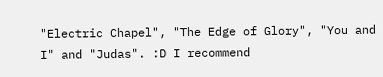"Electric Chapel", "The Edge of Glory", "You and I" and "Judas". :D I recommend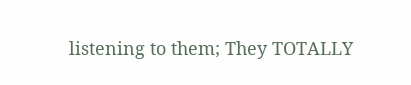listening to them; They TOTALLY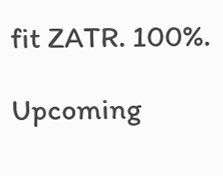fit ZATR. 100%.

Upcoming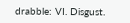drabble: VI. Disgust.